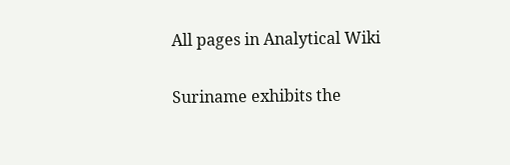All pages in Analytical Wiki

Suriname exhibits the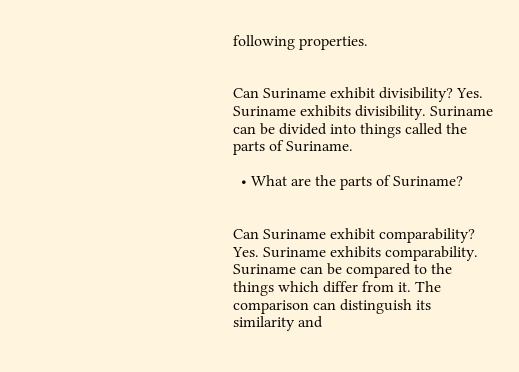following properties.


Can Suriname exhibit divisibility? Yes. Suriname exhibits divisibility. Suriname can be divided into things called the parts of Suriname.

  • What are the parts of Suriname?


Can Suriname exhibit comparability? Yes. Suriname exhibits comparability. Suriname can be compared to the things which differ from it. The comparison can distinguish its similarity and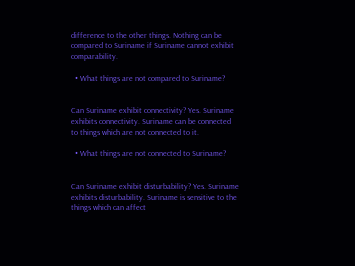difference to the other things. Nothing can be compared to Suriname if Suriname cannot exhibit comparability.

  • What things are not compared to Suriname?


Can Suriname exhibit connectivity? Yes. Suriname exhibits connectivity. Suriname can be connected to things which are not connected to it.

  • What things are not connected to Suriname?


Can Suriname exhibit disturbability? Yes. Suriname exhibits disturbability. Suriname is sensitive to the things which can affect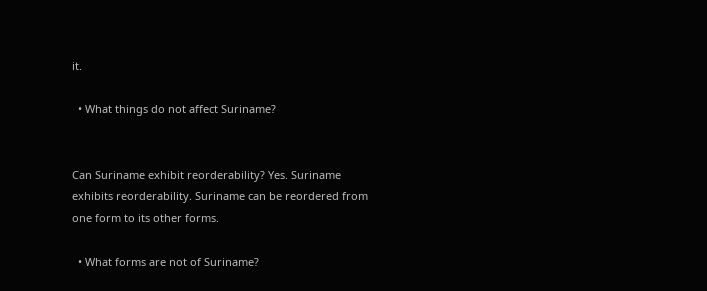it.

  • What things do not affect Suriname?


Can Suriname exhibit reorderability? Yes. Suriname exhibits reorderability. Suriname can be reordered from one form to its other forms.

  • What forms are not of Suriname?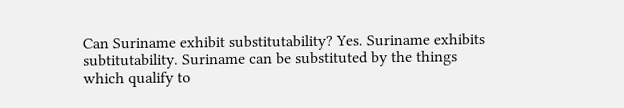Can Suriname exhibit substitutability? Yes. Suriname exhibits subtitutability. Suriname can be substituted by the things which qualify to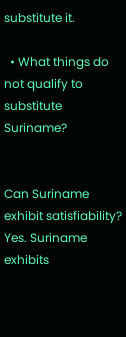substitute it.

  • What things do not qualify to substitute Suriname?


Can Suriname exhibit satisfiability? Yes. Suriname exhibits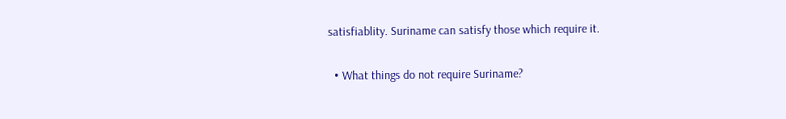satisfiablity. Suriname can satisfy those which require it.

  • What things do not require Suriname?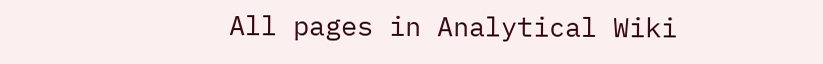All pages in Analytical Wiki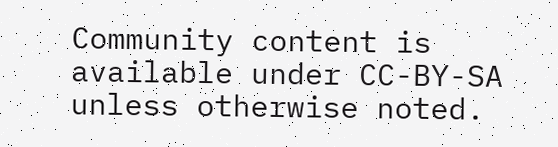Community content is available under CC-BY-SA unless otherwise noted.